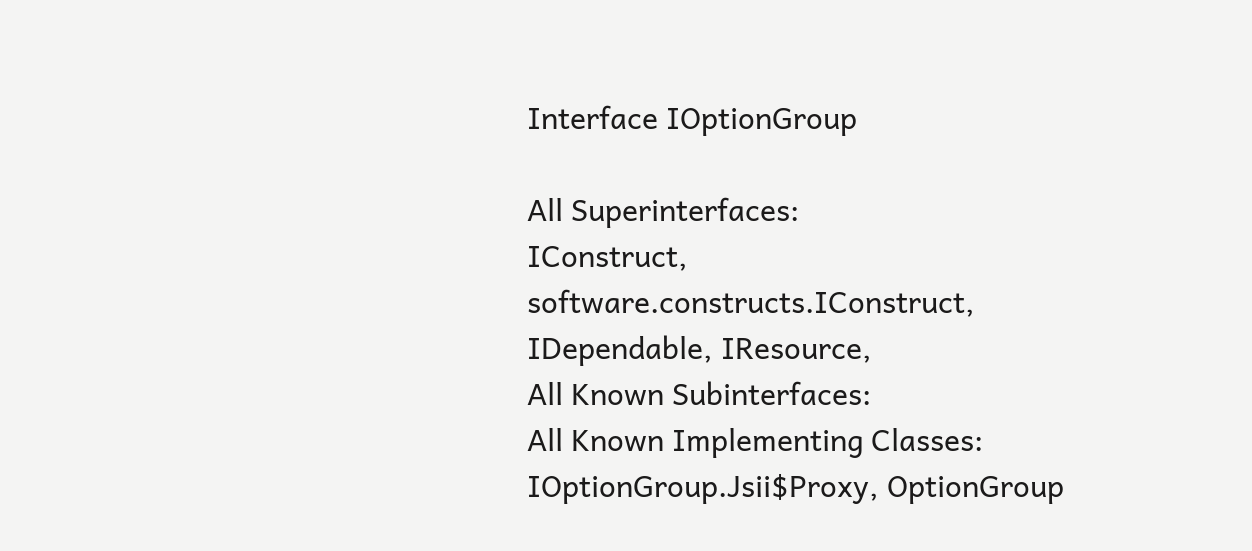Interface IOptionGroup

All Superinterfaces:
IConstruct, software.constructs.IConstruct, IDependable, IResource,
All Known Subinterfaces:
All Known Implementing Classes:
IOptionGroup.Jsii$Proxy, OptionGroup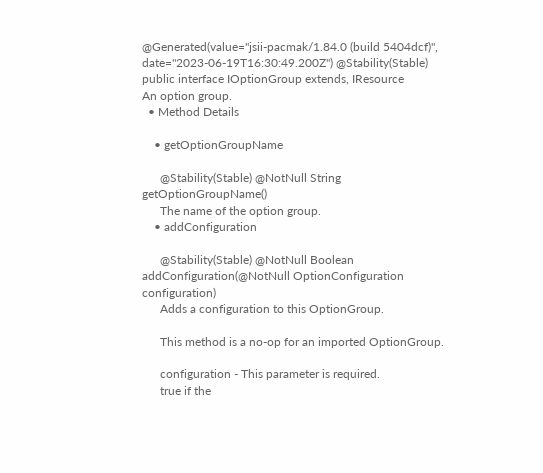@Generated(value="jsii-pacmak/1.84.0 (build 5404dcf)", date="2023-06-19T16:30:49.200Z") @Stability(Stable) public interface IOptionGroup extends, IResource
An option group.
  • Method Details

    • getOptionGroupName

      @Stability(Stable) @NotNull String getOptionGroupName()
      The name of the option group.
    • addConfiguration

      @Stability(Stable) @NotNull Boolean addConfiguration(@NotNull OptionConfiguration configuration)
      Adds a configuration to this OptionGroup.

      This method is a no-op for an imported OptionGroup.

      configuration - This parameter is required.
      true if the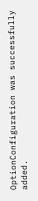OptionConfiguration was successfully added.